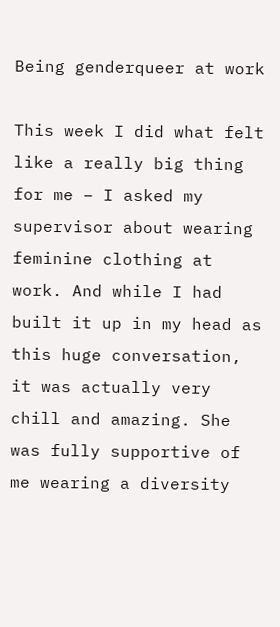Being genderqueer at work

This week I did what felt like a really big thing for me – I asked my supervisor about wearing feminine clothing at work. And while I had built it up in my head as this huge conversation, it was actually very chill and amazing. She was fully supportive of me wearing a diversity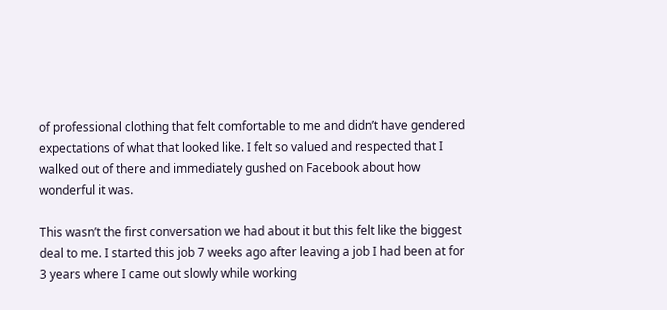of professional clothing that felt comfortable to me and didn’t have gendered expectations of what that looked like. I felt so valued and respected that I walked out of there and immediately gushed on Facebook about how wonderful it was.

This wasn’t the first conversation we had about it but this felt like the biggest deal to me. I started this job 7 weeks ago after leaving a job I had been at for 3 years where I came out slowly while working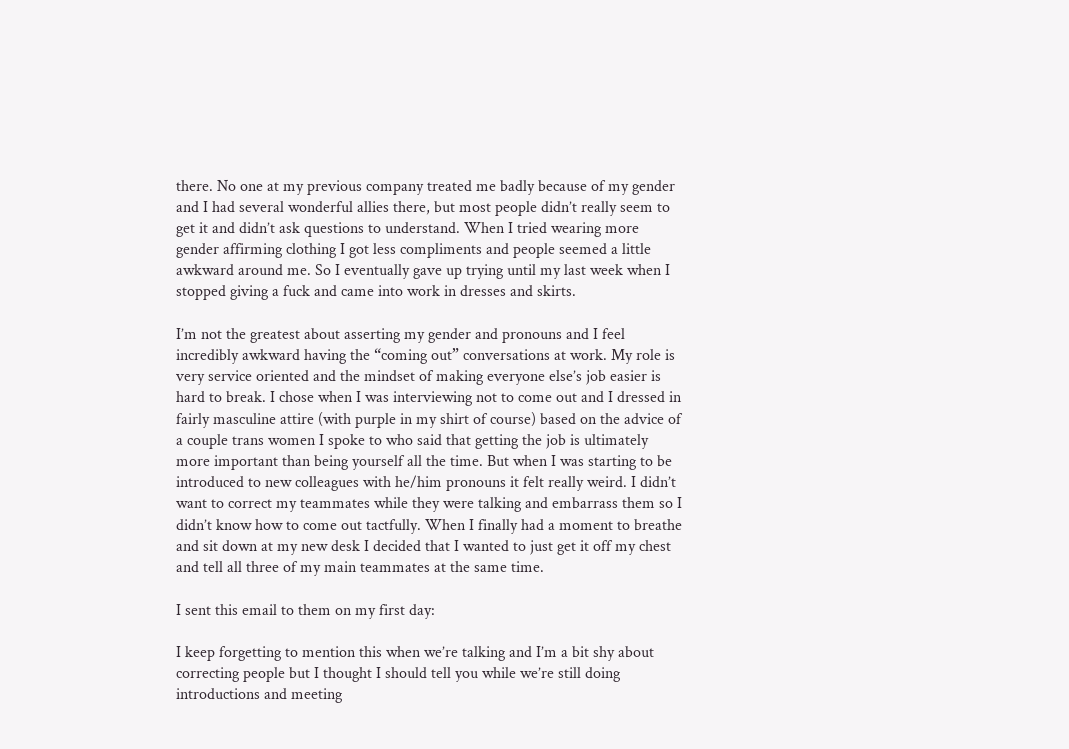there. No one at my previous company treated me badly because of my gender and I had several wonderful allies there, but most people didn’t really seem to get it and didn’t ask questions to understand. When I tried wearing more gender affirming clothing I got less compliments and people seemed a little awkward around me. So I eventually gave up trying until my last week when I stopped giving a fuck and came into work in dresses and skirts.

I’m not the greatest about asserting my gender and pronouns and I feel incredibly awkward having the “coming out” conversations at work. My role is very service oriented and the mindset of making everyone else’s job easier is hard to break. I chose when I was interviewing not to come out and I dressed in fairly masculine attire (with purple in my shirt of course) based on the advice of a couple trans women I spoke to who said that getting the job is ultimately more important than being yourself all the time. But when I was starting to be introduced to new colleagues with he/him pronouns it felt really weird. I didn’t want to correct my teammates while they were talking and embarrass them so I didn’t know how to come out tactfully. When I finally had a moment to breathe and sit down at my new desk I decided that I wanted to just get it off my chest and tell all three of my main teammates at the same time.

I sent this email to them on my first day:

I keep forgetting to mention this when we’re talking and I’m a bit shy about correcting people but I thought I should tell you while we’re still doing introductions and meeting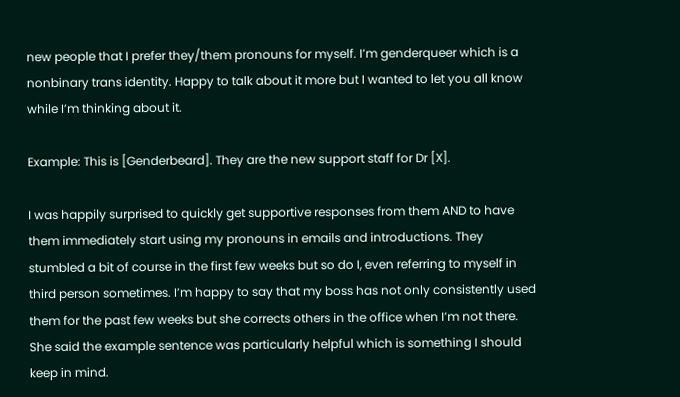new people that I prefer they/them pronouns for myself. I’m genderqueer which is a nonbinary trans identity. Happy to talk about it more but I wanted to let you all know while I’m thinking about it.

Example: This is [Genderbeard]. They are the new support staff for Dr [X].

I was happily surprised to quickly get supportive responses from them AND to have them immediately start using my pronouns in emails and introductions. They stumbled a bit of course in the first few weeks but so do I, even referring to myself in third person sometimes. I’m happy to say that my boss has not only consistently used them for the past few weeks but she corrects others in the office when I’m not there. She said the example sentence was particularly helpful which is something I should keep in mind.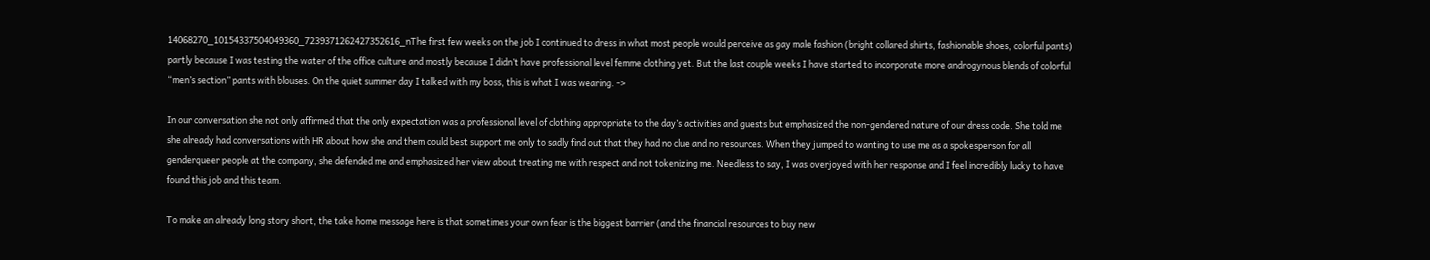14068270_10154337504049360_7239371262427352616_nThe first few weeks on the job I continued to dress in what most people would perceive as gay male fashion (bright collared shirts, fashionable shoes, colorful pants) partly because I was testing the water of the office culture and mostly because I didn’t have professional level femme clothing yet. But the last couple weeks I have started to incorporate more androgynous blends of colorful “men’s section” pants with blouses. On the quiet summer day I talked with my boss, this is what I was wearing. ->

In our conversation she not only affirmed that the only expectation was a professional level of clothing appropriate to the day’s activities and guests but emphasized the non-gendered nature of our dress code. She told me she already had conversations with HR about how she and them could best support me only to sadly find out that they had no clue and no resources. When they jumped to wanting to use me as a spokesperson for all genderqueer people at the company, she defended me and emphasized her view about treating me with respect and not tokenizing me. Needless to say, I was overjoyed with her response and I feel incredibly lucky to have found this job and this team.

To make an already long story short, the take home message here is that sometimes your own fear is the biggest barrier (and the financial resources to buy new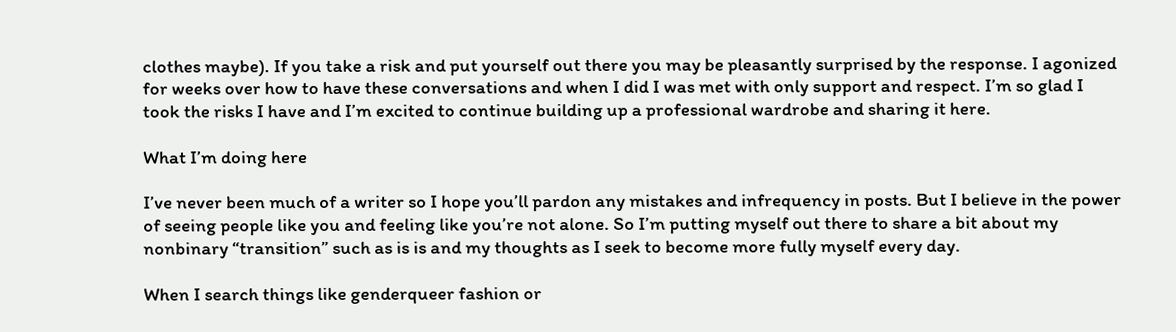clothes maybe). If you take a risk and put yourself out there you may be pleasantly surprised by the response. I agonized for weeks over how to have these conversations and when I did I was met with only support and respect. I’m so glad I took the risks I have and I’m excited to continue building up a professional wardrobe and sharing it here.

What I’m doing here

I’ve never been much of a writer so I hope you’ll pardon any mistakes and infrequency in posts. But I believe in the power of seeing people like you and feeling like you’re not alone. So I’m putting myself out there to share a bit about my nonbinary “transition” such as is is and my thoughts as I seek to become more fully myself every day.

When I search things like genderqueer fashion or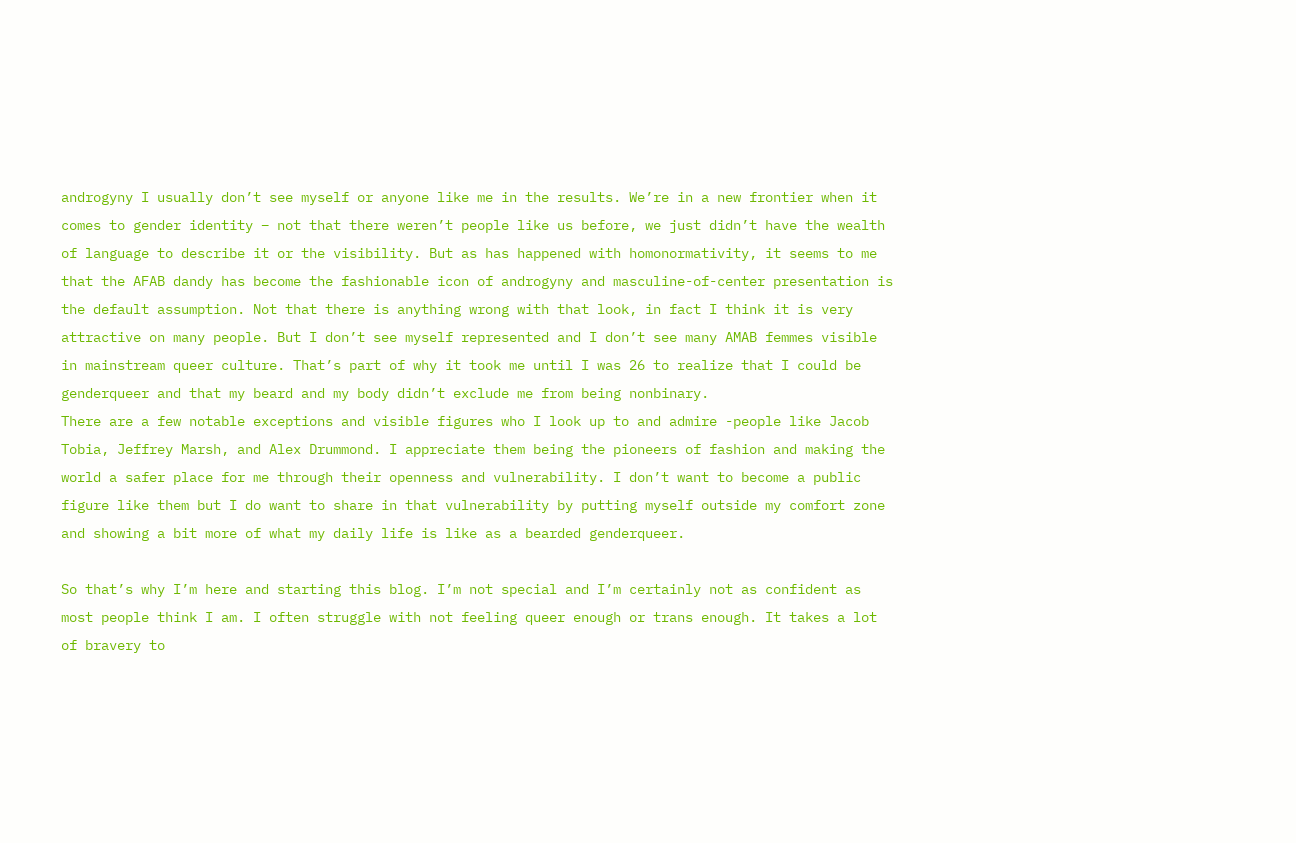androgyny I usually don’t see myself or anyone like me in the results. We’re in a new frontier when it comes to gender identity – not that there weren’t people like us before, we just didn’t have the wealth of language to describe it or the visibility. But as has happened with homonormativity, it seems to me that the AFAB dandy has become the fashionable icon of androgyny and masculine-of-center presentation is the default assumption. Not that there is anything wrong with that look, in fact I think it is very attractive on many people. But I don’t see myself represented and I don’t see many AMAB femmes visible in mainstream queer culture. That’s part of why it took me until I was 26 to realize that I could be genderqueer and that my beard and my body didn’t exclude me from being nonbinary.
There are a few notable exceptions and visible figures who I look up to and admire -people like Jacob Tobia, Jeffrey Marsh, and Alex Drummond. I appreciate them being the pioneers of fashion and making the world a safer place for me through their openness and vulnerability. I don’t want to become a public figure like them but I do want to share in that vulnerability by putting myself outside my comfort zone and showing a bit more of what my daily life is like as a bearded genderqueer.

So that’s why I’m here and starting this blog. I’m not special and I’m certainly not as confident as most people think I am. I often struggle with not feeling queer enough or trans enough. It takes a lot of bravery to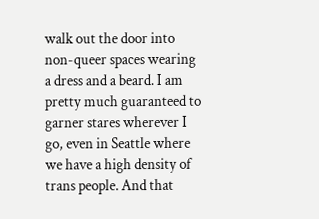walk out the door into non-queer spaces wearing a dress and a beard. I am pretty much guaranteed to garner stares wherever I go, even in Seattle where we have a high density of trans people. And that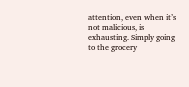attention, even when it’s not malicious, is exhausting. Simply going to the grocery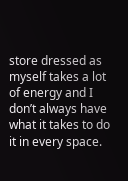store dressed as myself takes a lot of energy and I don’t always have what it takes to do it in every space.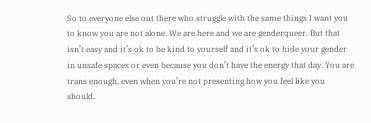So to everyone else out there who struggle with the same things I want you to know you are not alone. We are here and we are genderqueer. But that isn’t easy and it’s ok to be kind to yourself and it’s ok to hide your gender in unsafe spaces or even because you don’t have the energy that day. You are trans enough, even when you’re not presenting how you feel like you should.